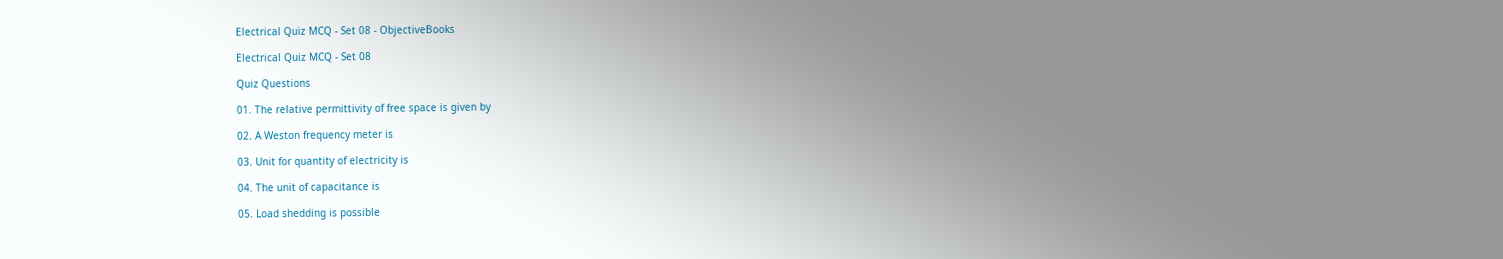Electrical Quiz MCQ - Set 08 - ObjectiveBooks

Electrical Quiz MCQ - Set 08

Quiz Questions

01. The relative permittivity of free space is given by

02. A Weston frequency meter is

03. Unit for quantity of electricity is

04. The unit of capacitance is

05. Load shedding is possible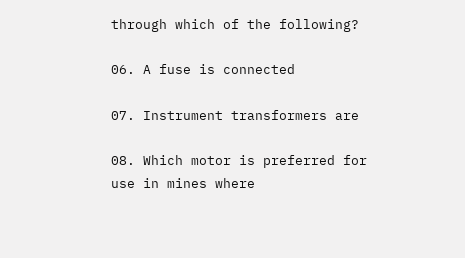through which of the following?

06. A fuse is connected

07. Instrument transformers are

08. Which motor is preferred for use in mines where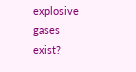explosive gases exist?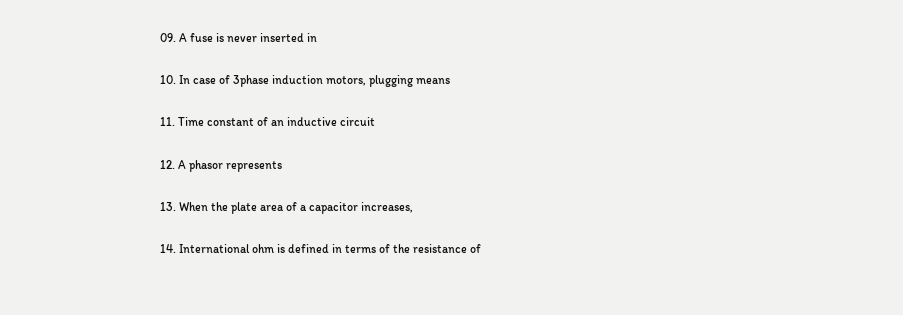09. A fuse is never inserted in

10. In case of 3phase induction motors, plugging means

11. Time constant of an inductive circuit

12. A phasor represents

13. When the plate area of a capacitor increases,

14. International ohm is defined in terms of the resistance of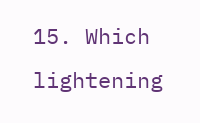15. Which lightening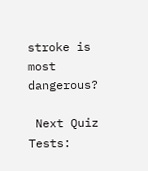stroke is most dangerous?

 Next Quiz Tests: